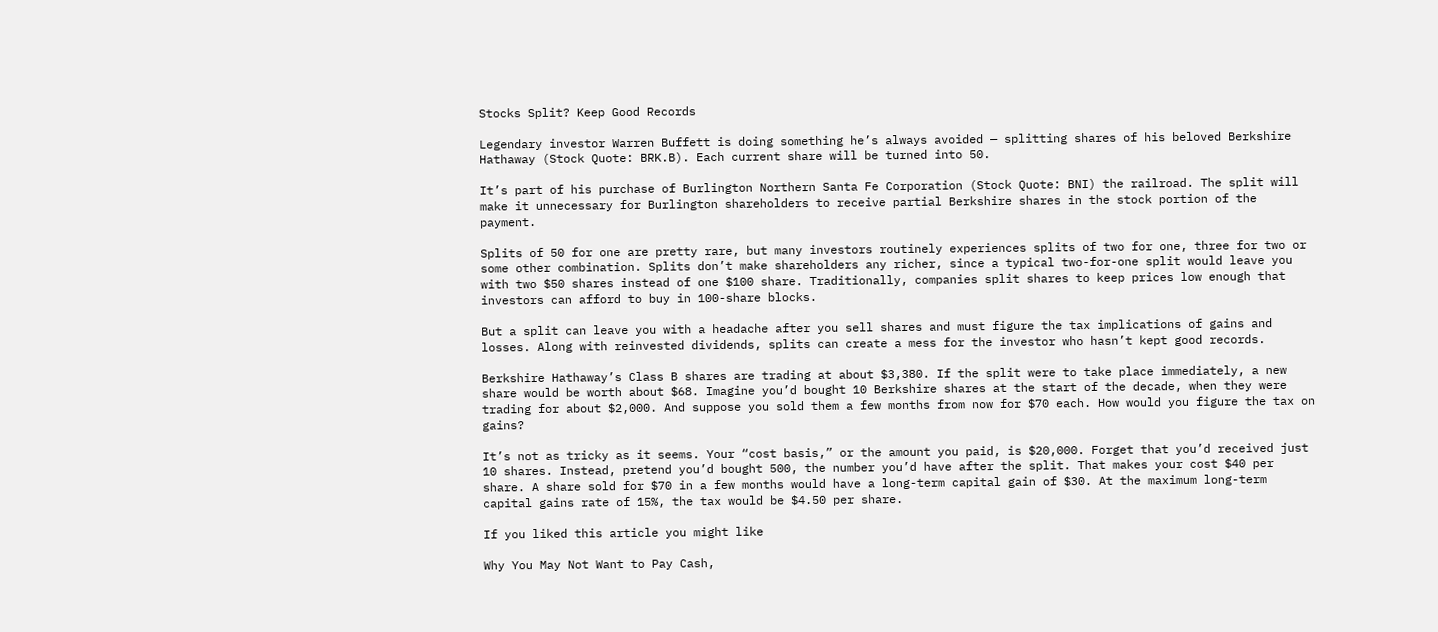Stocks Split? Keep Good Records

Legendary investor Warren Buffett is doing something he’s always avoided — splitting shares of his beloved Berkshire Hathaway (Stock Quote: BRK.B). Each current share will be turned into 50.

It’s part of his purchase of Burlington Northern Santa Fe Corporation (Stock Quote: BNI) the railroad. The split will make it unnecessary for Burlington shareholders to receive partial Berkshire shares in the stock portion of the payment.

Splits of 50 for one are pretty rare, but many investors routinely experiences splits of two for one, three for two or some other combination. Splits don’t make shareholders any richer, since a typical two-for-one split would leave you with two $50 shares instead of one $100 share. Traditionally, companies split shares to keep prices low enough that investors can afford to buy in 100-share blocks.

But a split can leave you with a headache after you sell shares and must figure the tax implications of gains and losses. Along with reinvested dividends, splits can create a mess for the investor who hasn’t kept good records.

Berkshire Hathaway’s Class B shares are trading at about $3,380. If the split were to take place immediately, a new share would be worth about $68. Imagine you’d bought 10 Berkshire shares at the start of the decade, when they were trading for about $2,000. And suppose you sold them a few months from now for $70 each. How would you figure the tax on gains?

It’s not as tricky as it seems. Your “cost basis,” or the amount you paid, is $20,000. Forget that you’d received just 10 shares. Instead, pretend you’d bought 500, the number you’d have after the split. That makes your cost $40 per share. A share sold for $70 in a few months would have a long-term capital gain of $30. At the maximum long-term capital gains rate of 15%, the tax would be $4.50 per share.

If you liked this article you might like

Why You May Not Want to Pay Cash,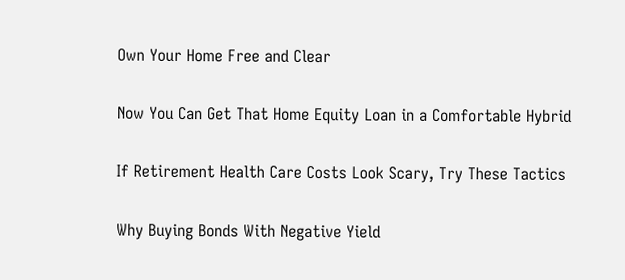Own Your Home Free and Clear

Now You Can Get That Home Equity Loan in a Comfortable Hybrid

If Retirement Health Care Costs Look Scary, Try These Tactics

Why Buying Bonds With Negative Yield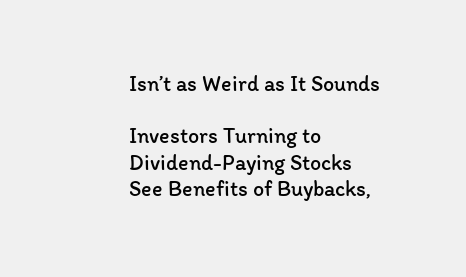Isn’t as Weird as It Sounds

Investors Turning to Dividend-Paying Stocks See Benefits of Buybacks,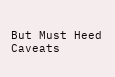But Must Heed Caveats